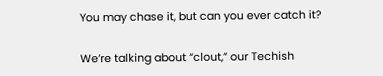You may chase it, but can you ever catch it?

We’re talking about “clout,” our Techish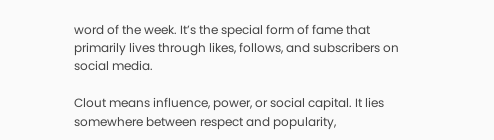word of the week. It’s the special form of fame that primarily lives through likes, follows, and subscribers on social media.

Clout means influence, power, or social capital. It lies somewhere between respect and popularity,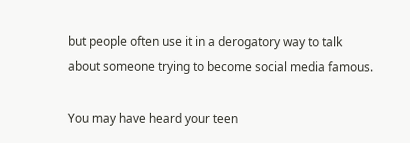but people often use it in a derogatory way to talk about someone trying to become social media famous.

You may have heard your teen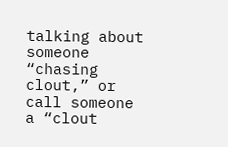talking about someone “chasing clout,” or call someone a “clout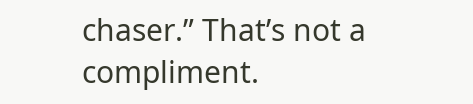chaser.” That’s not a compliment.